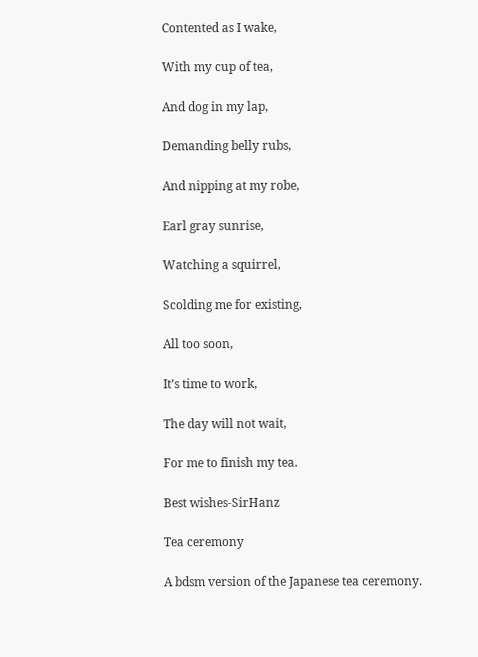Contented as I wake,

With my cup of tea,

And dog in my lap,

Demanding belly rubs,

And nipping at my robe,

Earl gray sunrise,

Watching a squirrel,

Scolding me for existing,

All too soon,

It’s time to work,

The day will not wait,

For me to finish my tea.

Best wishes-SirHanz

Tea ceremony

A bdsm version of the Japanese tea ceremony.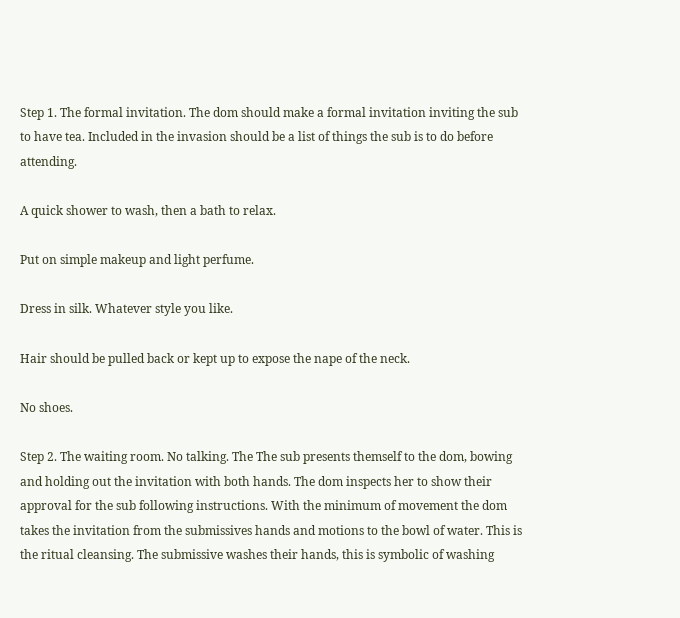Step 1. The formal invitation. The dom should make a formal invitation inviting the sub to have tea. Included in the invasion should be a list of things the sub is to do before attending.

A quick shower to wash, then a bath to relax.

Put on simple makeup and light perfume.

Dress in silk. Whatever style you like.

Hair should be pulled back or kept up to expose the nape of the neck.

No shoes.

Step 2. The waiting room. No talking. The The sub presents themself to the dom, bowing and holding out the invitation with both hands. The dom inspects her to show their approval for the sub following instructions. With the minimum of movement the dom takes the invitation from the submissives hands and motions to the bowl of water. This is the ritual cleansing. The submissive washes their hands, this is symbolic of washing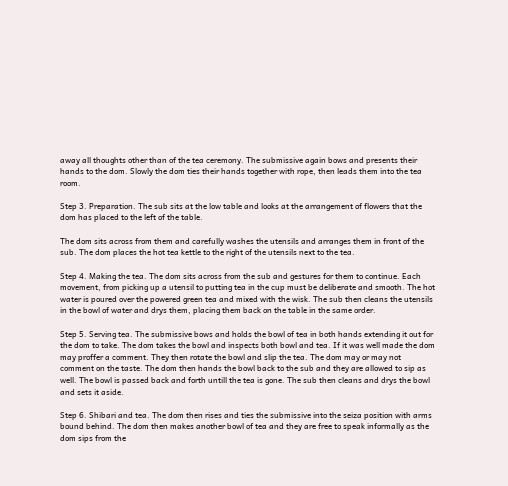away all thoughts other than of the tea ceremony. The submissive again bows and presents their hands to the dom. Slowly the dom ties their hands together with rope, then leads them into the tea room.

Step 3. Preparation. The sub sits at the low table and looks at the arrangement of flowers that the dom has placed to the left of the table.

The dom sits across from them and carefully washes the utensils and arranges them in front of the sub. The dom places the hot tea kettle to the right of the utensils next to the tea.

Step 4. Making the tea. The dom sits across from the sub and gestures for them to continue. Each movement, from picking up a utensil to putting tea in the cup must be deliberate and smooth. The hot water is poured over the powered green tea and mixed with the wisk. The sub then cleans the utensils in the bowl of water and drys them, placing them back on the table in the same order.

Step 5. Serving tea. The submissive bows and holds the bowl of tea in both hands extending it out for the dom to take. The dom takes the bowl and inspects both bowl and tea. If it was well made the dom may proffer a comment. They then rotate the bowl and slip the tea. The dom may or may not comment on the taste. The dom then hands the bowl back to the sub and they are allowed to sip as well. The bowl is passed back and forth untill the tea is gone. The sub then cleans and drys the bowl and sets it aside.

Step 6. Shibari and tea. The dom then rises and ties the submissive into the seiza position with arms bound behind. The dom then makes another bowl of tea and they are free to speak informally as the dom sips from the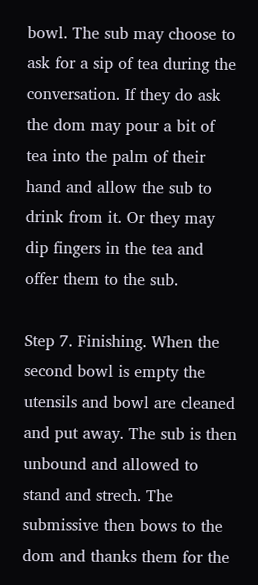bowl. The sub may choose to ask for a sip of tea during the conversation. If they do ask the dom may pour a bit of tea into the palm of their hand and allow the sub to drink from it. Or they may dip fingers in the tea and offer them to the sub.

Step 7. Finishing. When the second bowl is empty the utensils and bowl are cleaned and put away. The sub is then unbound and allowed to stand and strech. The submissive then bows to the dom and thanks them for the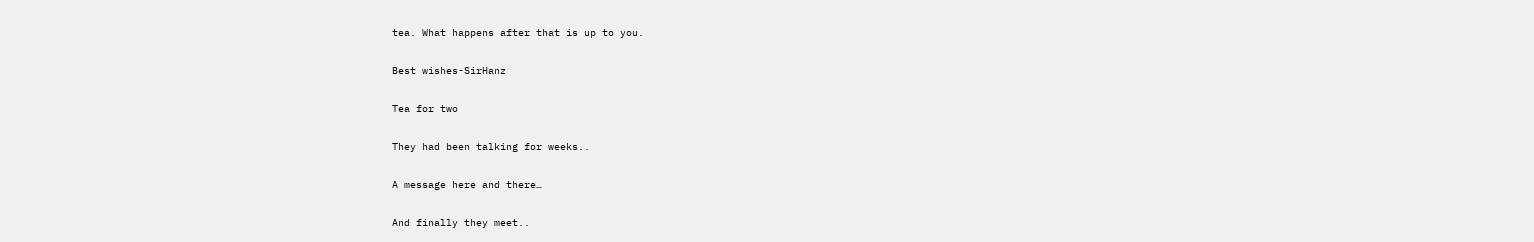tea. What happens after that is up to you.

Best wishes-SirHanz

Tea for two

They had been talking for weeks..

A message here and there…

And finally they meet..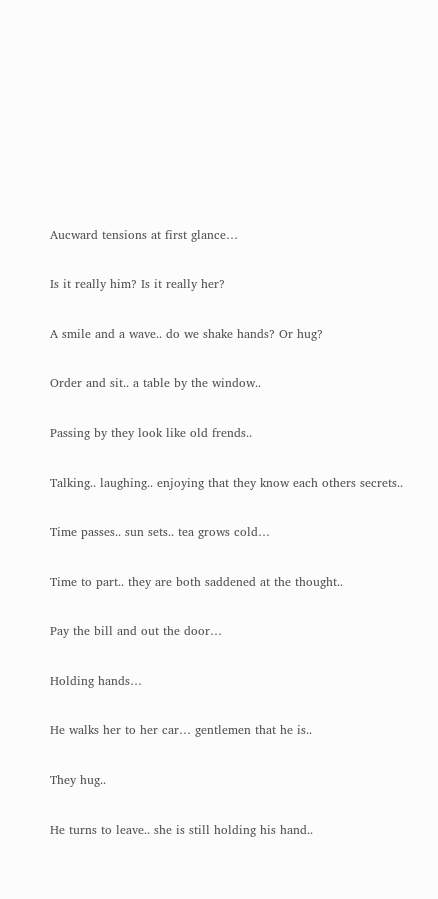Aucward tensions at first glance…

Is it really him? Is it really her?

A smile and a wave.. do we shake hands? Or hug?

Order and sit.. a table by the window..

Passing by they look like old frends..

Talking.. laughing.. enjoying that they know each others secrets..

Time passes.. sun sets.. tea grows cold…

Time to part.. they are both saddened at the thought..

Pay the bill and out the door…

Holding hands…

He walks her to her car… gentlemen that he is..

They hug..

He turns to leave.. she is still holding his hand..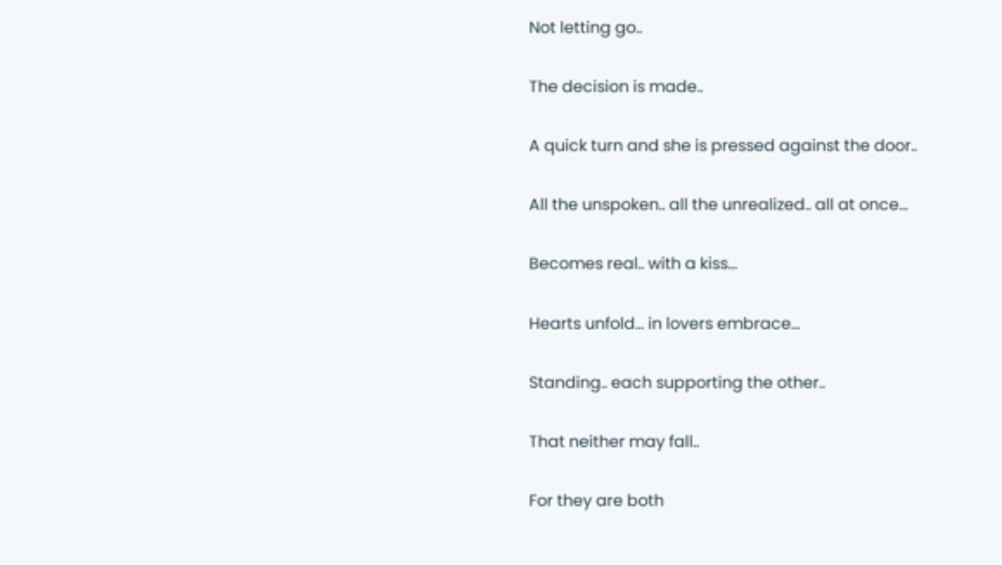Not letting go..

The decision is made..

A quick turn and she is pressed against the door..

All the unspoken.. all the unrealized.. all at once…

Becomes real.. with a kiss…

Hearts unfold… in lovers embrace…

Standing.. each supporting the other..

That neither may fall..

For they are both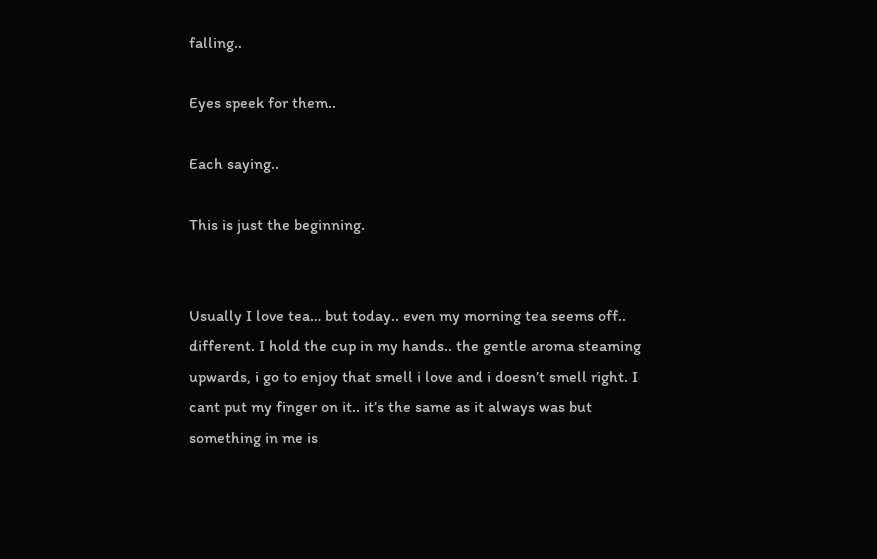falling..

Eyes speek for them..

Each saying..

This is just the beginning.


Usually I love tea… but today.. even my morning tea seems off.. different. I hold the cup in my hands.. the gentle aroma steaming upwards, i go to enjoy that smell i love and i doesn’t smell right. I cant put my finger on it.. it’s the same as it always was but something in me is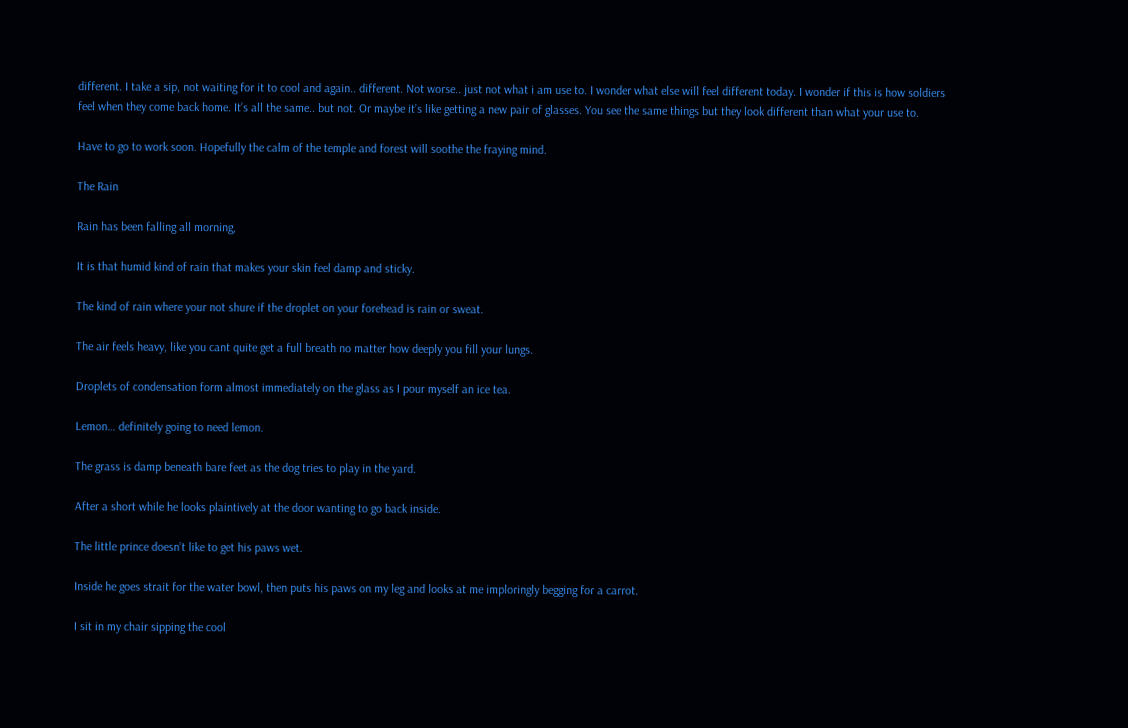different. I take a sip, not waiting for it to cool and again.. different. Not worse.. just not what i am use to. I wonder what else will feel different today. I wonder if this is how soldiers feel when they come back home. It’s all the same.. but not. Or maybe it’s like getting a new pair of glasses. You see the same things but they look different than what your use to.

Have to go to work soon. Hopefully the calm of the temple and forest will soothe the fraying mind.

The Rain

Rain has been falling all morning,

It is that humid kind of rain that makes your skin feel damp and sticky.

The kind of rain where your not shure if the droplet on your forehead is rain or sweat.

The air feels heavy, like you cant quite get a full breath no matter how deeply you fill your lungs.

Droplets of condensation form almost immediately on the glass as I pour myself an ice tea.

Lemon… definitely going to need lemon.

The grass is damp beneath bare feet as the dog tries to play in the yard.

After a short while he looks plaintively at the door wanting to go back inside.

The little prince doesn’t like to get his paws wet.

Inside he goes strait for the water bowl, then puts his paws on my leg and looks at me imploringly begging for a carrot.

I sit in my chair sipping the cool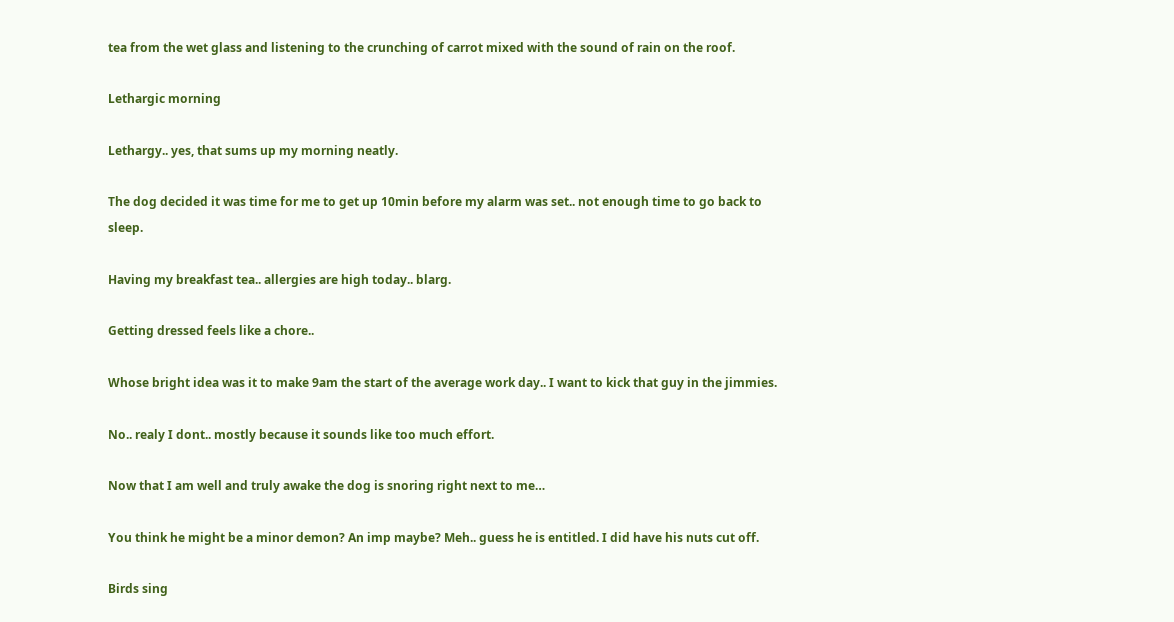tea from the wet glass and listening to the crunching of carrot mixed with the sound of rain on the roof.

Lethargic morning

Lethargy.. yes, that sums up my morning neatly.

The dog decided it was time for me to get up 10min before my alarm was set.. not enough time to go back to sleep.

Having my breakfast tea.. allergies are high today.. blarg.

Getting dressed feels like a chore..

Whose bright idea was it to make 9am the start of the average work day.. I want to kick that guy in the jimmies.

No.. realy I dont.. mostly because it sounds like too much effort.

Now that I am well and truly awake the dog is snoring right next to me…

You think he might be a minor demon? An imp maybe? Meh.. guess he is entitled. I did have his nuts cut off.

Birds sing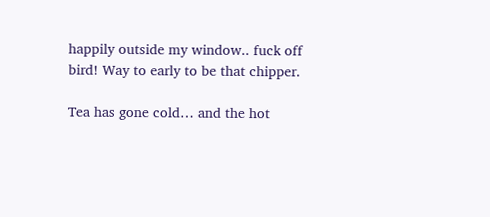happily outside my window.. fuck off bird! Way to early to be that chipper.

Tea has gone cold… and the hot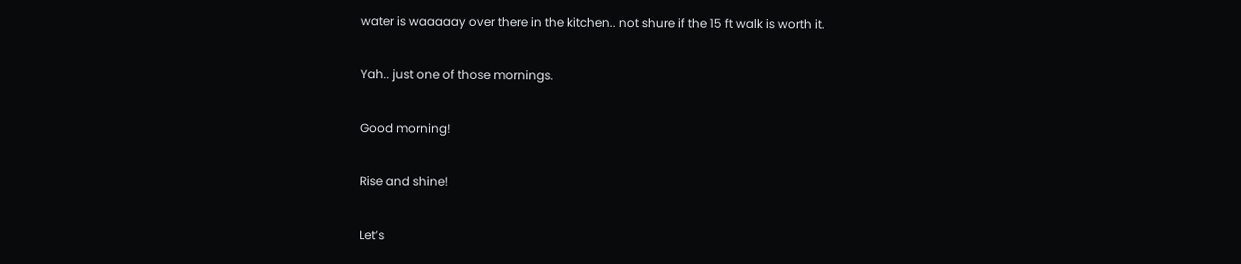water is waaaaay over there in the kitchen.. not shure if the 15 ft walk is worth it.

Yah.. just one of those mornings.

Good morning!

Rise and shine!

Let’s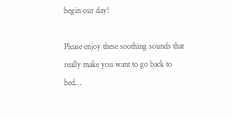begin our day!

Please enjoy these soothing sounds that really make you want to go back to bed…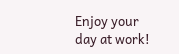Enjoy your day at work!